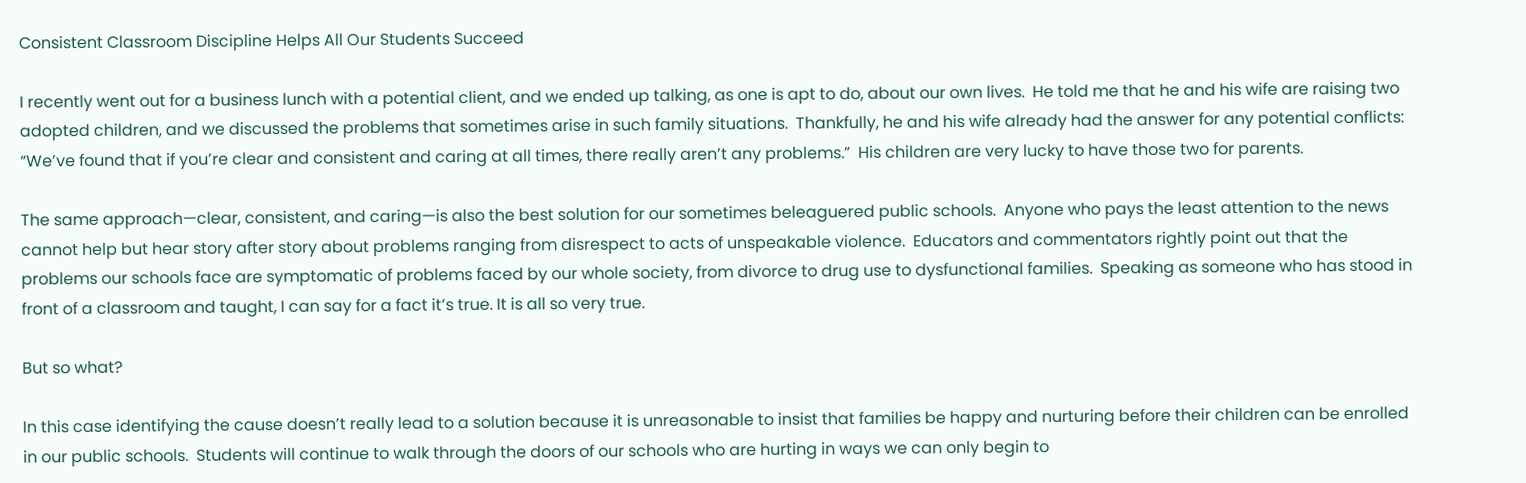Consistent Classroom Discipline Helps All Our Students Succeed

I recently went out for a business lunch with a potential client, and we ended up talking, as one is apt to do, about our own lives.  He told me that he and his wife are raising two adopted children, and we discussed the problems that sometimes arise in such family situations.  Thankfully, he and his wife already had the answer for any potential conflicts: “We’ve found that if you’re clear and consistent and caring at all times, there really aren’t any problems.”  His children are very lucky to have those two for parents.

The same approach—clear, consistent, and caring—is also the best solution for our sometimes beleaguered public schools.  Anyone who pays the least attention to the news cannot help but hear story after story about problems ranging from disrespect to acts of unspeakable violence.  Educators and commentators rightly point out that the problems our schools face are symptomatic of problems faced by our whole society, from divorce to drug use to dysfunctional families.  Speaking as someone who has stood in front of a classroom and taught, I can say for a fact it’s true. It is all so very true.

But so what?

In this case identifying the cause doesn’t really lead to a solution because it is unreasonable to insist that families be happy and nurturing before their children can be enrolled in our public schools.  Students will continue to walk through the doors of our schools who are hurting in ways we can only begin to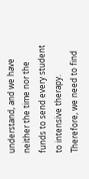understand, and we have neither the time nor the funds to send every student to intensive therapy.  Therefore, we need to find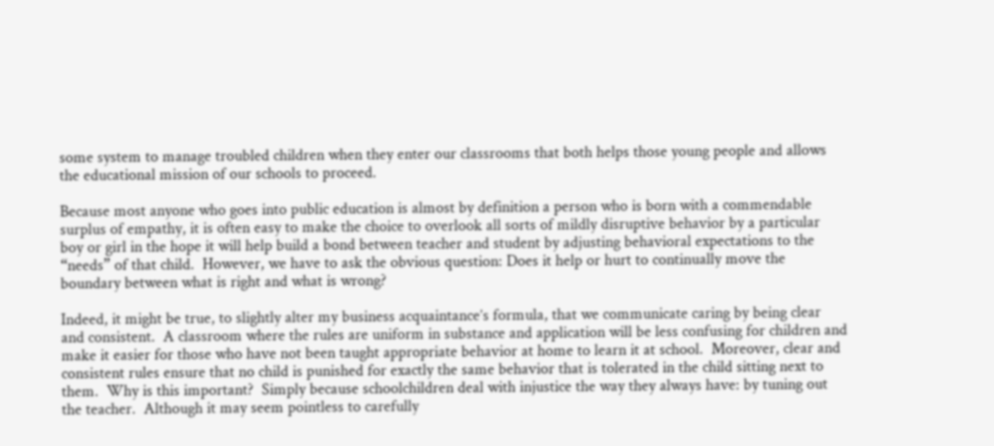some system to manage troubled children when they enter our classrooms that both helps those young people and allows the educational mission of our schools to proceed.

Because most anyone who goes into public education is almost by definition a person who is born with a commendable surplus of empathy, it is often easy to make the choice to overlook all sorts of mildly disruptive behavior by a particular boy or girl in the hope it will help build a bond between teacher and student by adjusting behavioral expectations to the “needs” of that child.  However, we have to ask the obvious question: Does it help or hurt to continually move the boundary between what is right and what is wrong?

Indeed, it might be true, to slightly alter my business acquaintance’s formula, that we communicate caring by being clear and consistent.  A classroom where the rules are uniform in substance and application will be less confusing for children and make it easier for those who have not been taught appropriate behavior at home to learn it at school.  Moreover, clear and consistent rules ensure that no child is punished for exactly the same behavior that is tolerated in the child sitting next to them.  Why is this important?  Simply because schoolchildren deal with injustice the way they always have: by tuning out the teacher.  Although it may seem pointless to carefully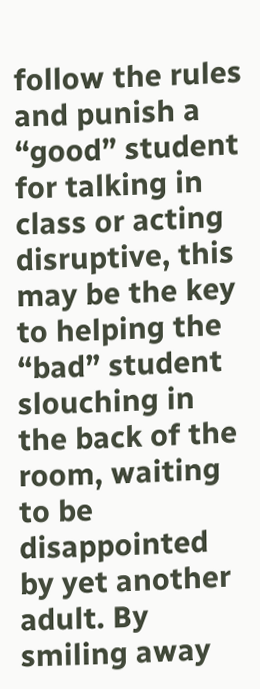follow the rules and punish a “good” student for talking in class or acting disruptive, this may be the key to helping the “bad” student slouching in the back of the room, waiting to be disappointed by yet another adult. By smiling away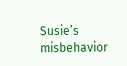Susie’s misbehavior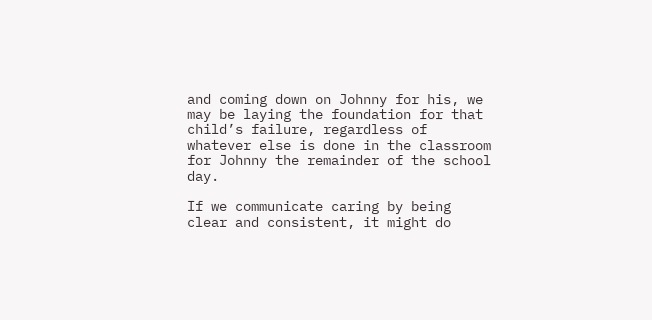and coming down on Johnny for his, we may be laying the foundation for that child’s failure, regardless of whatever else is done in the classroom for Johnny the remainder of the school day.

If we communicate caring by being clear and consistent, it might do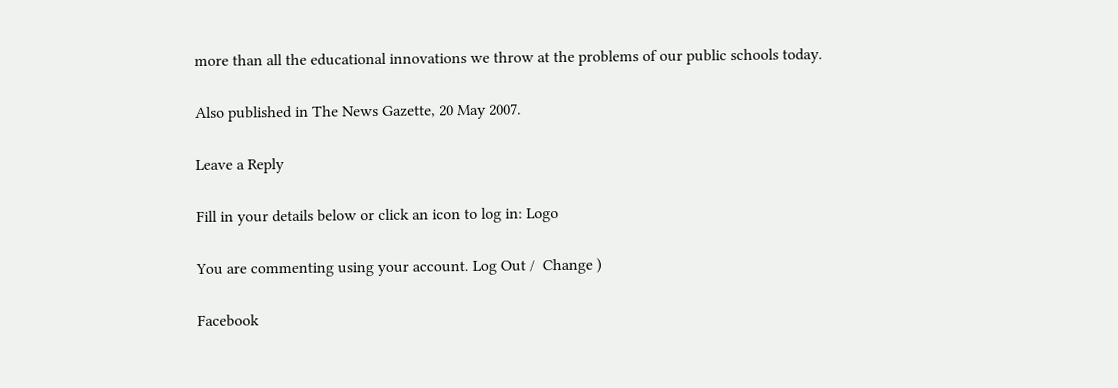more than all the educational innovations we throw at the problems of our public schools today.

Also published in The News Gazette, 20 May 2007.

Leave a Reply

Fill in your details below or click an icon to log in: Logo

You are commenting using your account. Log Out /  Change )

Facebook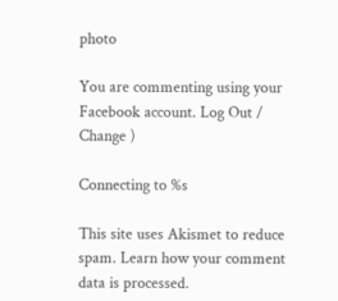photo

You are commenting using your Facebook account. Log Out /  Change )

Connecting to %s

This site uses Akismet to reduce spam. Learn how your comment data is processed.